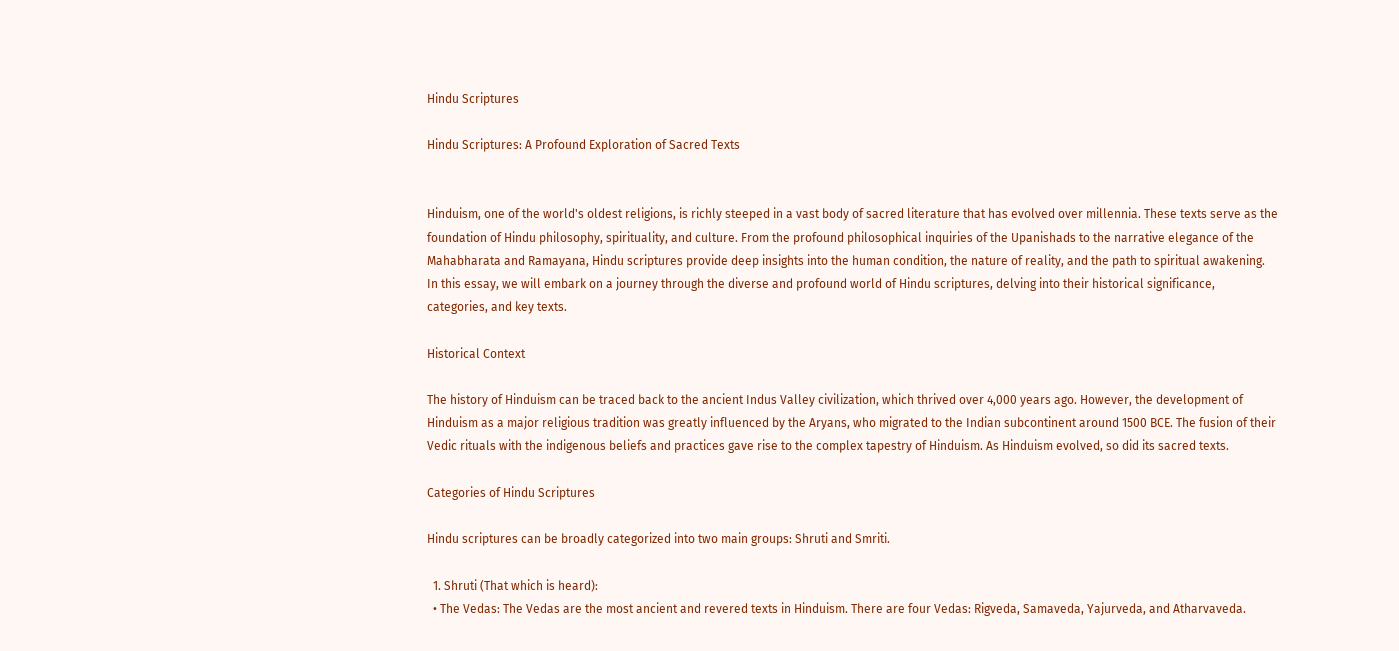Hindu Scriptures

Hindu Scriptures: A Profound Exploration of Sacred Texts


Hinduism, one of the world's oldest religions, is richly steeped in a vast body of sacred literature that has evolved over millennia. These texts serve as the foundation of Hindu philosophy, spirituality, and culture. From the profound philosophical inquiries of the Upanishads to the narrative elegance of the Mahabharata and Ramayana, Hindu scriptures provide deep insights into the human condition, the nature of reality, and the path to spiritual awakening. In this essay, we will embark on a journey through the diverse and profound world of Hindu scriptures, delving into their historical significance, categories, and key texts.

Historical Context

The history of Hinduism can be traced back to the ancient Indus Valley civilization, which thrived over 4,000 years ago. However, the development of Hinduism as a major religious tradition was greatly influenced by the Aryans, who migrated to the Indian subcontinent around 1500 BCE. The fusion of their Vedic rituals with the indigenous beliefs and practices gave rise to the complex tapestry of Hinduism. As Hinduism evolved, so did its sacred texts.

Categories of Hindu Scriptures

Hindu scriptures can be broadly categorized into two main groups: Shruti and Smriti.

  1. Shruti (That which is heard):
  • The Vedas: The Vedas are the most ancient and revered texts in Hinduism. There are four Vedas: Rigveda, Samaveda, Yajurveda, and Atharvaveda.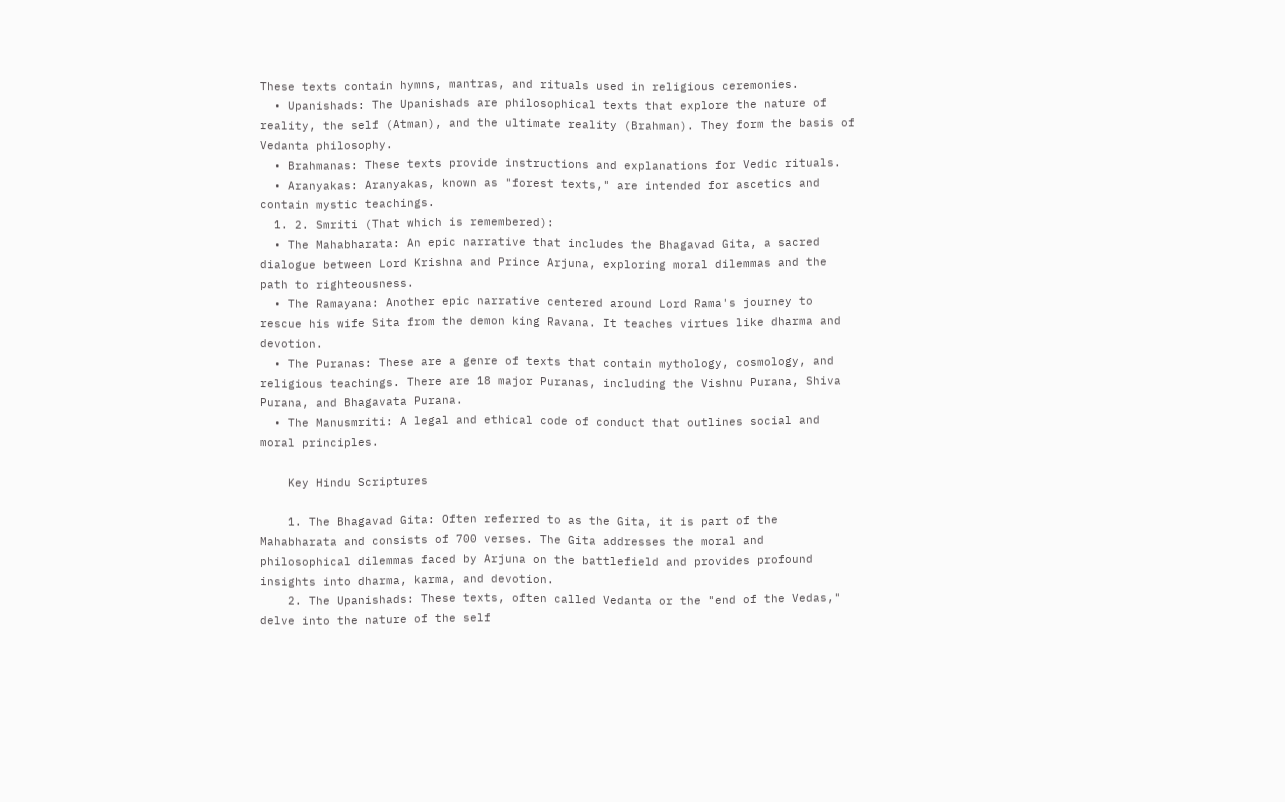These texts contain hymns, mantras, and rituals used in religious ceremonies.
  • Upanishads: The Upanishads are philosophical texts that explore the nature of reality, the self (Atman), and the ultimate reality (Brahman). They form the basis of Vedanta philosophy.
  • Brahmanas: These texts provide instructions and explanations for Vedic rituals.
  • Aranyakas: Aranyakas, known as "forest texts," are intended for ascetics and contain mystic teachings.
  1. 2. Smriti (That which is remembered):
  • The Mahabharata: An epic narrative that includes the Bhagavad Gita, a sacred dialogue between Lord Krishna and Prince Arjuna, exploring moral dilemmas and the path to righteousness.
  • The Ramayana: Another epic narrative centered around Lord Rama's journey to rescue his wife Sita from the demon king Ravana. It teaches virtues like dharma and devotion.
  • The Puranas: These are a genre of texts that contain mythology, cosmology, and religious teachings. There are 18 major Puranas, including the Vishnu Purana, Shiva Purana, and Bhagavata Purana.
  • The Manusmriti: A legal and ethical code of conduct that outlines social and moral principles.

    Key Hindu Scriptures

    1. The Bhagavad Gita: Often referred to as the Gita, it is part of the Mahabharata and consists of 700 verses. The Gita addresses the moral and philosophical dilemmas faced by Arjuna on the battlefield and provides profound insights into dharma, karma, and devotion.
    2. The Upanishads: These texts, often called Vedanta or the "end of the Vedas," delve into the nature of the self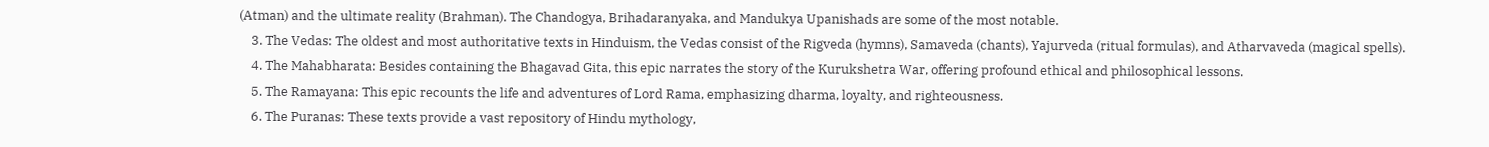(Atman) and the ultimate reality (Brahman). The Chandogya, Brihadaranyaka, and Mandukya Upanishads are some of the most notable.
    3. The Vedas: The oldest and most authoritative texts in Hinduism, the Vedas consist of the Rigveda (hymns), Samaveda (chants), Yajurveda (ritual formulas), and Atharvaveda (magical spells).
    4. The Mahabharata: Besides containing the Bhagavad Gita, this epic narrates the story of the Kurukshetra War, offering profound ethical and philosophical lessons.
    5. The Ramayana: This epic recounts the life and adventures of Lord Rama, emphasizing dharma, loyalty, and righteousness.
    6. The Puranas: These texts provide a vast repository of Hindu mythology,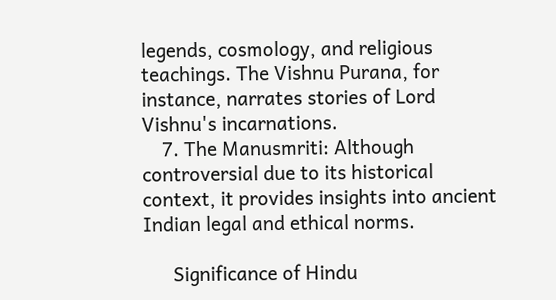legends, cosmology, and religious teachings. The Vishnu Purana, for instance, narrates stories of Lord Vishnu's incarnations.
    7. The Manusmriti: Although controversial due to its historical context, it provides insights into ancient Indian legal and ethical norms.

      Significance of Hindu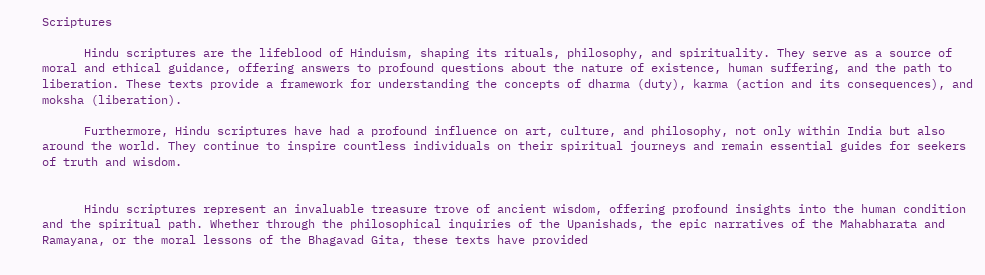Scriptures

      Hindu scriptures are the lifeblood of Hinduism, shaping its rituals, philosophy, and spirituality. They serve as a source of moral and ethical guidance, offering answers to profound questions about the nature of existence, human suffering, and the path to liberation. These texts provide a framework for understanding the concepts of dharma (duty), karma (action and its consequences), and moksha (liberation).

      Furthermore, Hindu scriptures have had a profound influence on art, culture, and philosophy, not only within India but also around the world. They continue to inspire countless individuals on their spiritual journeys and remain essential guides for seekers of truth and wisdom.


      Hindu scriptures represent an invaluable treasure trove of ancient wisdom, offering profound insights into the human condition and the spiritual path. Whether through the philosophical inquiries of the Upanishads, the epic narratives of the Mahabharata and Ramayana, or the moral lessons of the Bhagavad Gita, these texts have provided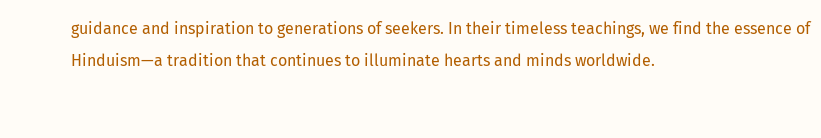guidance and inspiration to generations of seekers. In their timeless teachings, we find the essence of Hinduism—a tradition that continues to illuminate hearts and minds worldwide.